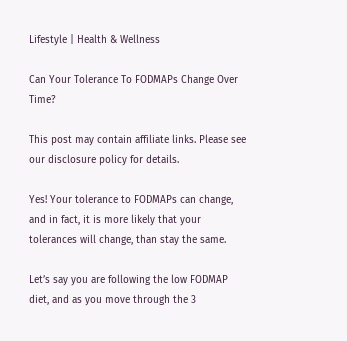Lifestyle | Health & Wellness

Can Your Tolerance To FODMAPs Change Over Time?

This post may contain affiliate links. Please see our disclosure policy for details.

Yes! Your tolerance to FODMAPs can change, and in fact, it is more likely that your tolerances will change, than stay the same.

Let’s say you are following the low FODMAP diet, and as you move through the 3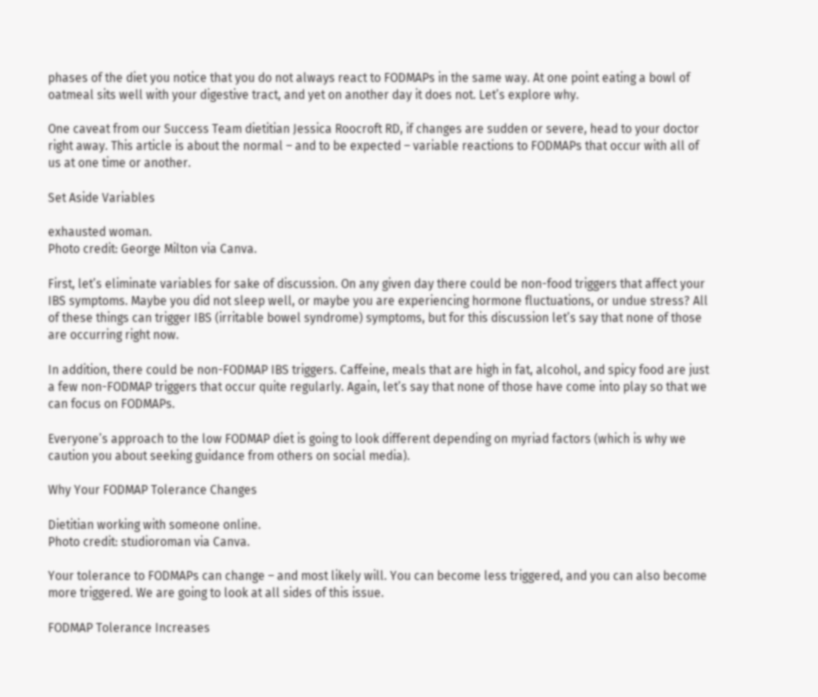phases of the diet you notice that you do not always react to FODMAPs in the same way. At one point eating a bowl of oatmeal sits well with your digestive tract, and yet on another day it does not. Let’s explore why.

One caveat from our Success Team dietitian Jessica Roocroft RD, if changes are sudden or severe, head to your doctor right away. This article is about the normal – and to be expected – variable reactions to FODMAPs that occur with all of us at one time or another.

Set Aside Variables

exhausted woman.
Photo credit: George Milton via Canva.

First, let’s eliminate variables for sake of discussion. On any given day there could be non-food triggers that affect your IBS symptoms. Maybe you did not sleep well, or maybe you are experiencing hormone fluctuations, or undue stress? All of these things can trigger IBS (irritable bowel syndrome) symptoms, but for this discussion let’s say that none of those are occurring right now.

In addition, there could be non-FODMAP IBS triggers. Caffeine, meals that are high in fat, alcohol, and spicy food are just a few non-FODMAP triggers that occur quite regularly. Again, let’s say that none of those have come into play so that we can focus on FODMAPs.

Everyone’s approach to the low FODMAP diet is going to look different depending on myriad factors (which is why we caution you about seeking guidance from others on social media).

Why Your FODMAP Tolerance Changes

Dietitian working with someone online.
Photo credit: studioroman via Canva.

Your tolerance to FODMAPs can change – and most likely will. You can become less triggered, and you can also become more triggered. We are going to look at all sides of this issue.

FODMAP Tolerance Increases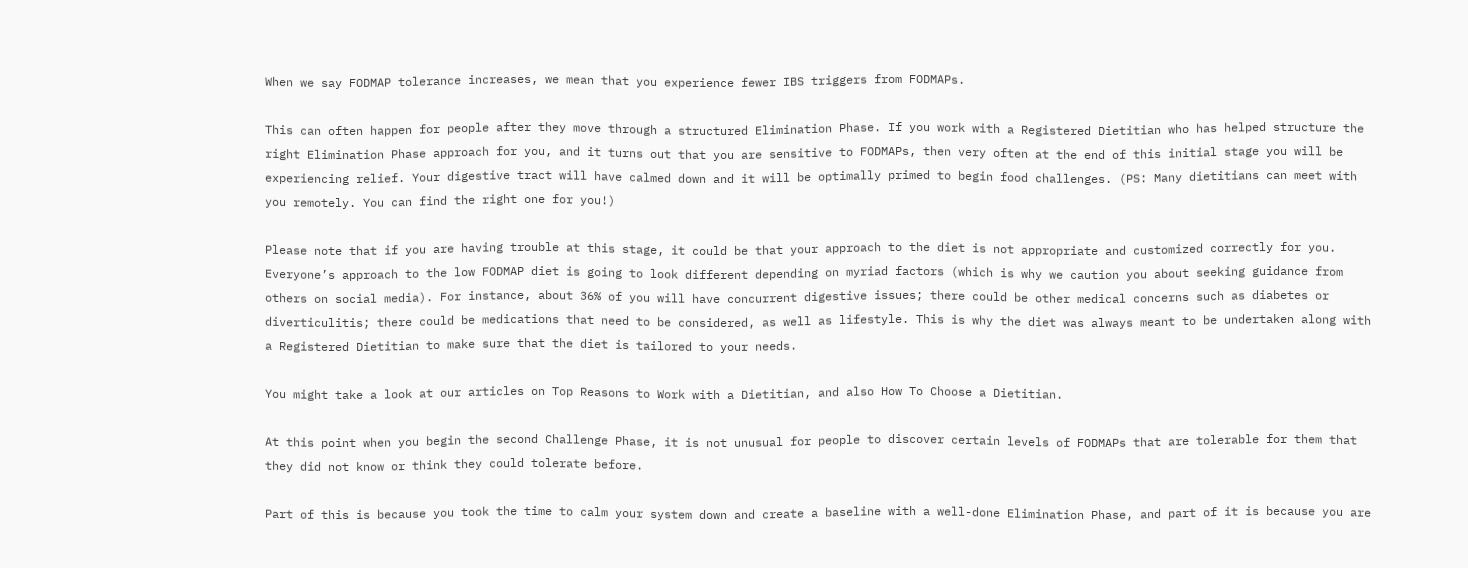When we say FODMAP tolerance increases, we mean that you experience fewer IBS triggers from FODMAPs.

This can often happen for people after they move through a structured Elimination Phase. If you work with a Registered Dietitian who has helped structure the right Elimination Phase approach for you, and it turns out that you are sensitive to FODMAPs, then very often at the end of this initial stage you will be experiencing relief. Your digestive tract will have calmed down and it will be optimally primed to begin food challenges. (PS: Many dietitians can meet with you remotely. You can find the right one for you!)

Please note that if you are having trouble at this stage, it could be that your approach to the diet is not appropriate and customized correctly for you. Everyone’s approach to the low FODMAP diet is going to look different depending on myriad factors (which is why we caution you about seeking guidance from others on social media). For instance, about 36% of you will have concurrent digestive issues; there could be other medical concerns such as diabetes or diverticulitis; there could be medications that need to be considered, as well as lifestyle. This is why the diet was always meant to be undertaken along with a Registered Dietitian to make sure that the diet is tailored to your needs.

You might take a look at our articles on Top Reasons to Work with a Dietitian, and also How To Choose a Dietitian.

At this point when you begin the second Challenge Phase, it is not unusual for people to discover certain levels of FODMAPs that are tolerable for them that they did not know or think they could tolerate before.

Part of this is because you took the time to calm your system down and create a baseline with a well-done Elimination Phase, and part of it is because you are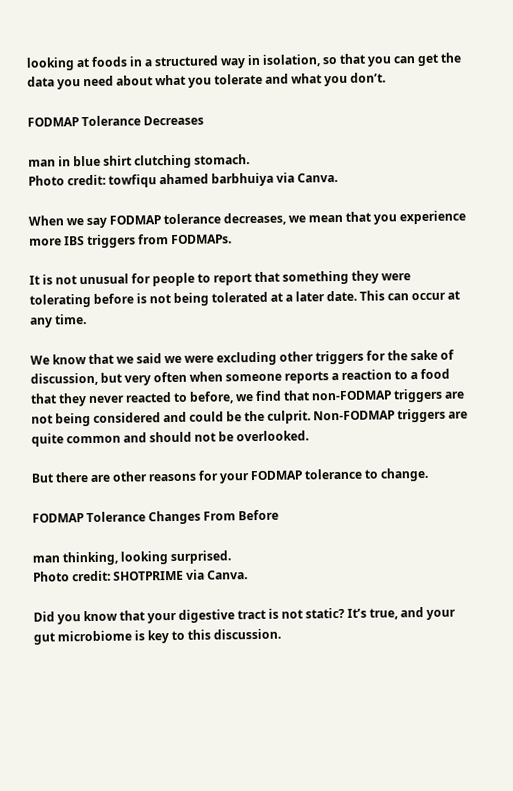looking at foods in a structured way in isolation, so that you can get the data you need about what you tolerate and what you don’t.

FODMAP Tolerance Decreases

man in blue shirt clutching stomach.
Photo credit: towfiqu ahamed barbhuiya via Canva.

When we say FODMAP tolerance decreases, we mean that you experience more IBS triggers from FODMAPs.

It is not unusual for people to report that something they were tolerating before is not being tolerated at a later date. This can occur at any time.

We know that we said we were excluding other triggers for the sake of discussion, but very often when someone reports a reaction to a food that they never reacted to before, we find that non-FODMAP triggers are not being considered and could be the culprit. Non-FODMAP triggers are quite common and should not be overlooked.

But there are other reasons for your FODMAP tolerance to change.

FODMAP Tolerance Changes From Before

man thinking, looking surprised.
Photo credit: SHOTPRIME via Canva.

Did you know that your digestive tract is not static? It’s true, and your gut microbiome is key to this discussion.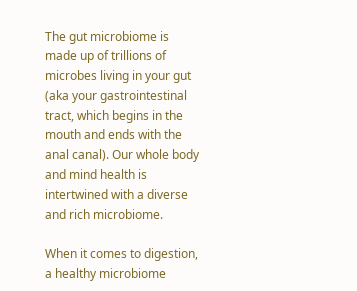The gut microbiome is made up of trillions of microbes living in your gut (aka your gastrointestinal tract, which begins in the mouth and ends with the anal canal). Our whole body and mind health is intertwined with a diverse and rich microbiome.

When it comes to digestion, a healthy microbiome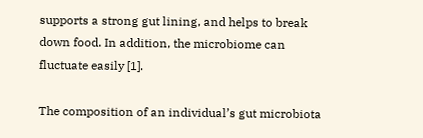supports a strong gut lining, and helps to break down food. In addition, the microbiome can fluctuate easily [1].

The composition of an individual’s gut microbiota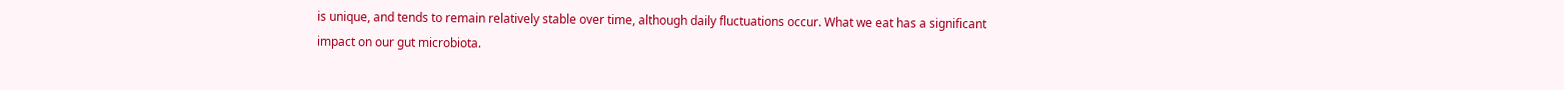is unique, and tends to remain relatively stable over time, although daily fluctuations occur. What we eat has a significant impact on our gut microbiota.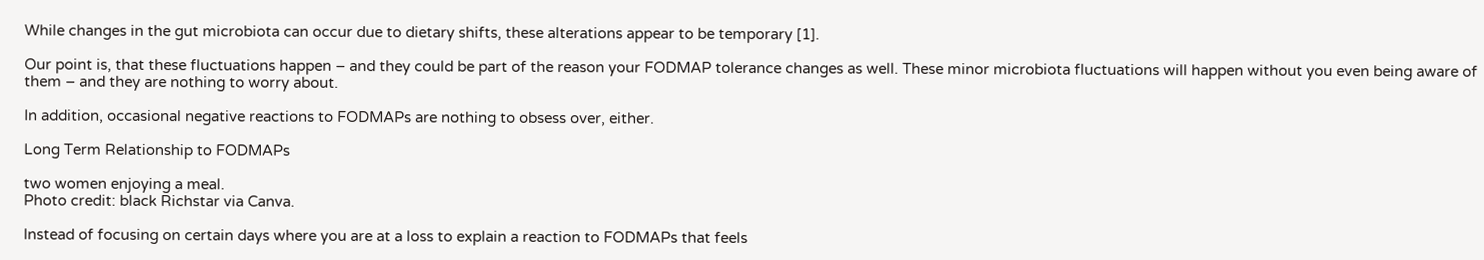While changes in the gut microbiota can occur due to dietary shifts, these alterations appear to be temporary [1].

Our point is, that these fluctuations happen – and they could be part of the reason your FODMAP tolerance changes as well. These minor microbiota fluctuations will happen without you even being aware of them – and they are nothing to worry about.

In addition, occasional negative reactions to FODMAPs are nothing to obsess over, either.

Long Term Relationship to FODMAPs

two women enjoying a meal.
Photo credit: black Richstar via Canva.

Instead of focusing on certain days where you are at a loss to explain a reaction to FODMAPs that feels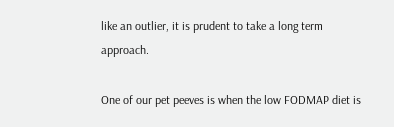like an outlier, it is prudent to take a long term approach.

One of our pet peeves is when the low FODMAP diet is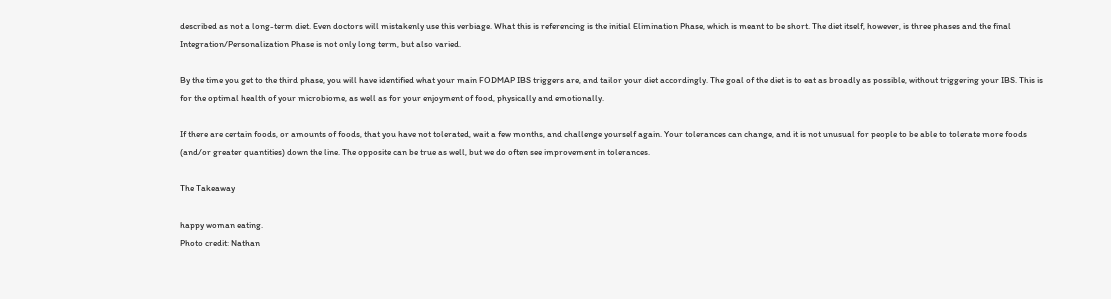described as not a long-term diet. Even doctors will mistakenly use this verbiage. What this is referencing is the initial Elimination Phase, which is meant to be short. The diet itself, however, is three phases and the final Integration/Personalization Phase is not only long term, but also varied.

By the time you get to the third phase, you will have identified what your main FODMAP IBS triggers are, and tailor your diet accordingly. The goal of the diet is to eat as broadly as possible, without triggering your IBS. This is for the optimal health of your microbiome, as well as for your enjoyment of food, physically and emotionally.

If there are certain foods, or amounts of foods, that you have not tolerated, wait a few months, and challenge yourself again. Your tolerances can change, and it is not unusual for people to be able to tolerate more foods (and/or greater quantities) down the line. The opposite can be true as well, but we do often see improvement in tolerances.

The Takeaway

happy woman eating.
Photo credit: Nathan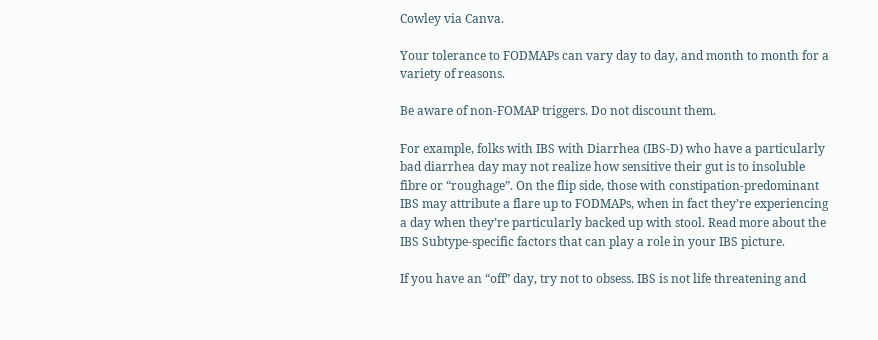Cowley via Canva.

Your tolerance to FODMAPs can vary day to day, and month to month for a variety of reasons.

Be aware of non-FOMAP triggers. Do not discount them.

For example, folks with IBS with Diarrhea (IBS-D) who have a particularly bad diarrhea day may not realize how sensitive their gut is to insoluble fibre or “roughage”. On the flip side, those with constipation-predominant IBS may attribute a flare up to FODMAPs, when in fact they’re experiencing a day when they’re particularly backed up with stool. Read more about the IBS Subtype-specific factors that can play a role in your IBS picture.

If you have an “off” day, try not to obsess. IBS is not life threatening and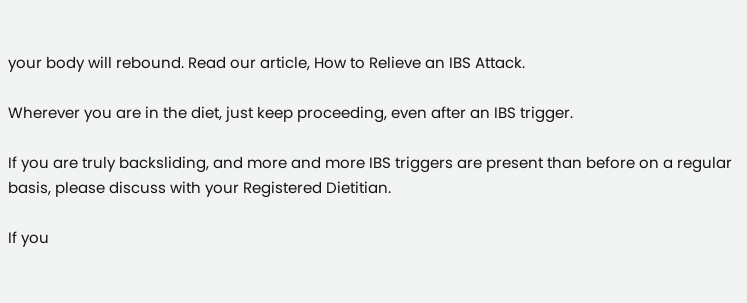your body will rebound. Read our article, How to Relieve an IBS Attack.

Wherever you are in the diet, just keep proceeding, even after an IBS trigger.

If you are truly backsliding, and more and more IBS triggers are present than before on a regular basis, please discuss with your Registered Dietitian.

If you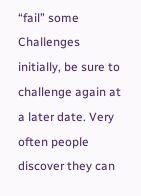“fail” some Challenges initially, be sure to challenge again at a later date. Very often people discover they can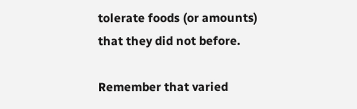tolerate foods (or amounts) that they did not before.

Remember that varied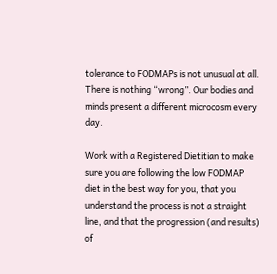tolerance to FODMAPs is not unusual at all. There is nothing “wrong”. Our bodies and minds present a different microcosm every day.

Work with a Registered Dietitian to make sure you are following the low FODMAP diet in the best way for you, that you understand the process is not a straight line, and that the progression (and results) of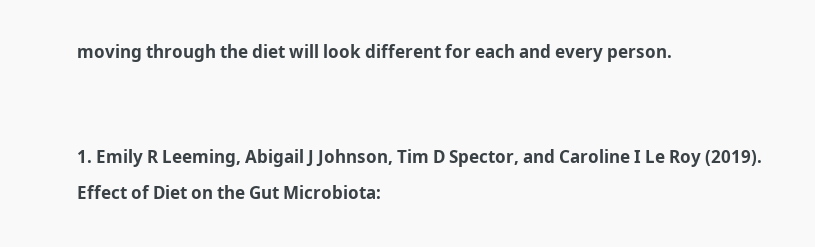moving through the diet will look different for each and every person.


1. Emily R Leeming, Abigail J Johnson, Tim D Spector, and Caroline I Le Roy (2019). Effect of Diet on the Gut Microbiota: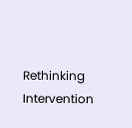Rethinking Intervention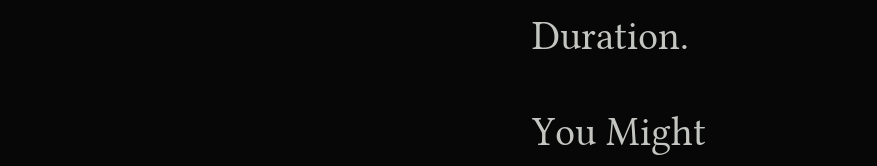Duration.

You Might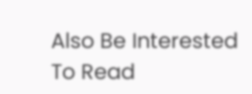Also Be Interested To Read